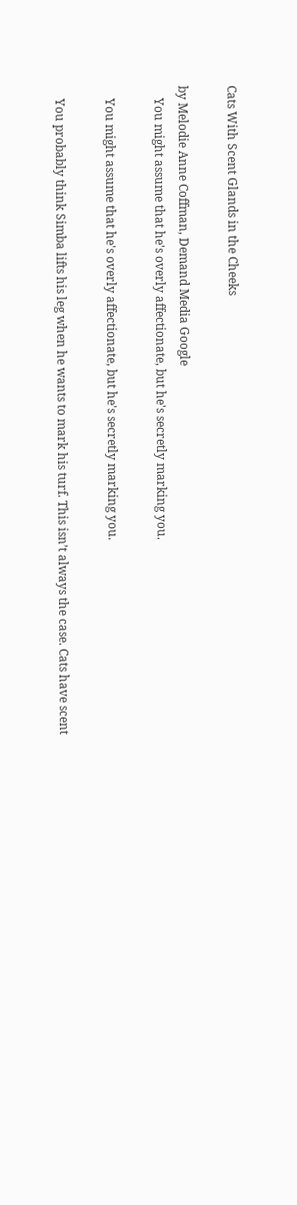Cats With Scent Glands in the Cheeks

by Melodie Anne Coffman, Demand Media Google
    You might assume that he's overly affectionate, but he's secretly marking you.

    You might assume that he's overly affectionate, but he's secretly marking you.

    You probably think Simba lifts his leg when he wants to mark his turf. This isn’t always the case. Cats have scent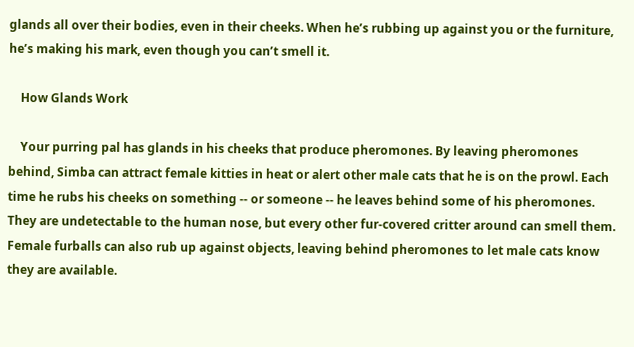glands all over their bodies, even in their cheeks. When he’s rubbing up against you or the furniture, he’s making his mark, even though you can’t smell it.

    How Glands Work

    Your purring pal has glands in his cheeks that produce pheromones. By leaving pheromones behind, Simba can attract female kitties in heat or alert other male cats that he is on the prowl. Each time he rubs his cheeks on something -- or someone -- he leaves behind some of his pheromones. They are undetectable to the human nose, but every other fur-covered critter around can smell them. Female furballs can also rub up against objects, leaving behind pheromones to let male cats know they are available.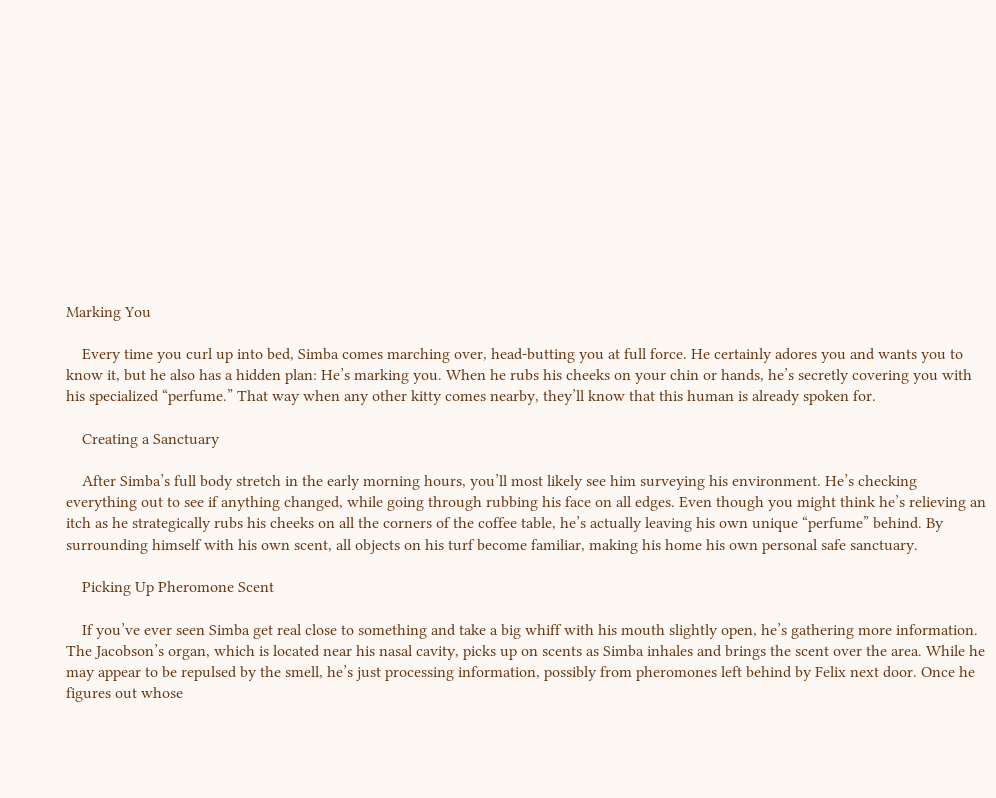Marking You

    Every time you curl up into bed, Simba comes marching over, head-butting you at full force. He certainly adores you and wants you to know it, but he also has a hidden plan: He’s marking you. When he rubs his cheeks on your chin or hands, he’s secretly covering you with his specialized “perfume.” That way when any other kitty comes nearby, they’ll know that this human is already spoken for.

    Creating a Sanctuary

    After Simba’s full body stretch in the early morning hours, you’ll most likely see him surveying his environment. He’s checking everything out to see if anything changed, while going through rubbing his face on all edges. Even though you might think he’s relieving an itch as he strategically rubs his cheeks on all the corners of the coffee table, he’s actually leaving his own unique “perfume” behind. By surrounding himself with his own scent, all objects on his turf become familiar, making his home his own personal safe sanctuary.

    Picking Up Pheromone Scent

    If you’ve ever seen Simba get real close to something and take a big whiff with his mouth slightly open, he’s gathering more information. The Jacobson’s organ, which is located near his nasal cavity, picks up on scents as Simba inhales and brings the scent over the area. While he may appear to be repulsed by the smell, he’s just processing information, possibly from pheromones left behind by Felix next door. Once he figures out whose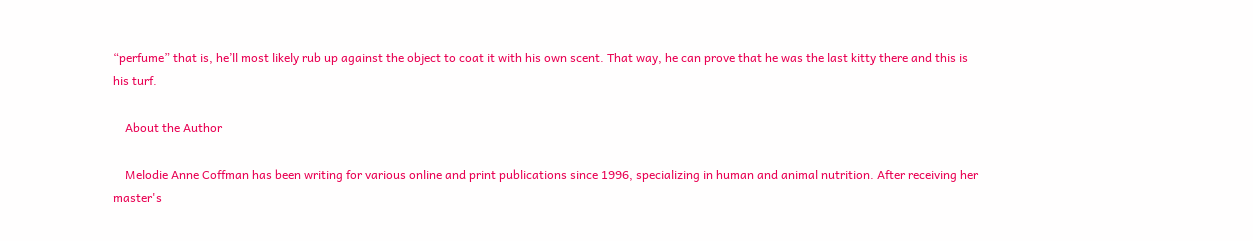“perfume” that is, he’ll most likely rub up against the object to coat it with his own scent. That way, he can prove that he was the last kitty there and this is his turf.

    About the Author

    Melodie Anne Coffman has been writing for various online and print publications since 1996, specializing in human and animal nutrition. After receiving her master's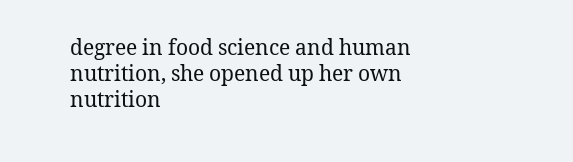degree in food science and human nutrition, she opened up her own nutrition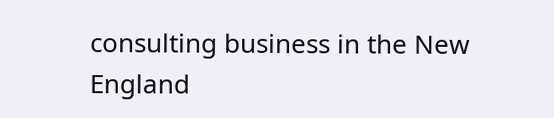consulting business in the New England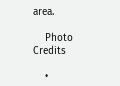area.

    Photo Credits

    •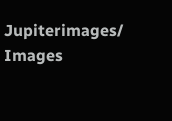Jupiterimages/ Images